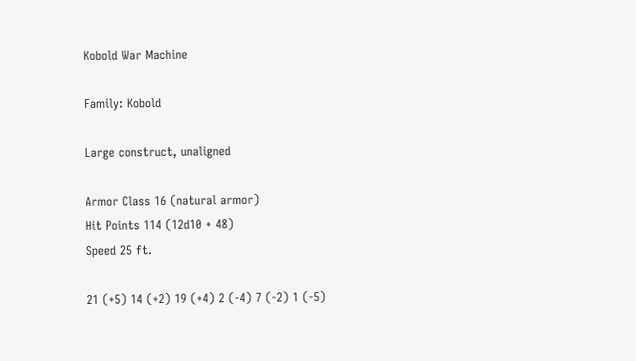Kobold War Machine

Family: Kobold

Large construct, unaligned

Armor Class 16 (natural armor)
Hit Points 114 (12d10 + 48)
Speed 25 ft.

21 (+5) 14 (+2) 19 (+4) 2 (-4) 7 (-2) 1 (-5)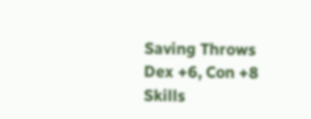Saving Throws Dex +6, Con +8
Skills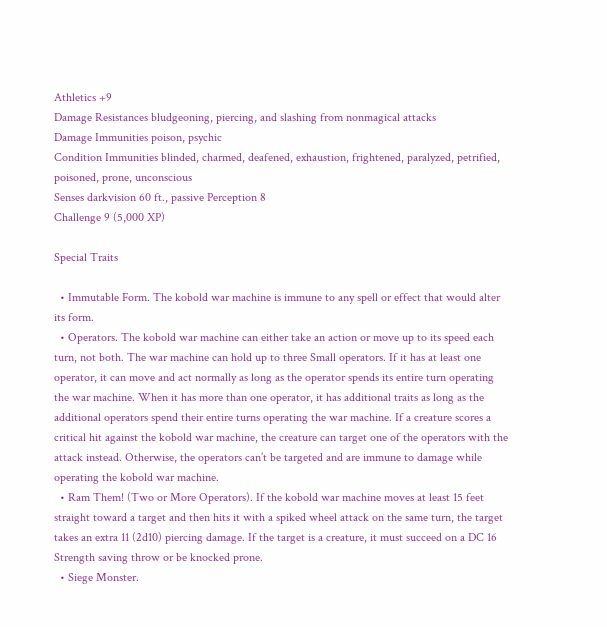Athletics +9
Damage Resistances bludgeoning, piercing, and slashing from nonmagical attacks
Damage Immunities poison, psychic
Condition Immunities blinded, charmed, deafened, exhaustion, frightened, paralyzed, petrified, poisoned, prone, unconscious
Senses darkvision 60 ft., passive Perception 8
Challenge 9 (5,000 XP)

Special Traits

  • Immutable Form. The kobold war machine is immune to any spell or effect that would alter its form.
  • Operators. The kobold war machine can either take an action or move up to its speed each turn, not both. The war machine can hold up to three Small operators. If it has at least one operator, it can move and act normally as long as the operator spends its entire turn operating the war machine. When it has more than one operator, it has additional traits as long as the additional operators spend their entire turns operating the war machine. If a creature scores a critical hit against the kobold war machine, the creature can target one of the operators with the attack instead. Otherwise, the operators can’t be targeted and are immune to damage while operating the kobold war machine.
  • Ram Them! (Two or More Operators). If the kobold war machine moves at least 15 feet straight toward a target and then hits it with a spiked wheel attack on the same turn, the target takes an extra 11 (2d10) piercing damage. If the target is a creature, it must succeed on a DC 16 Strength saving throw or be knocked prone.
  • Siege Monster.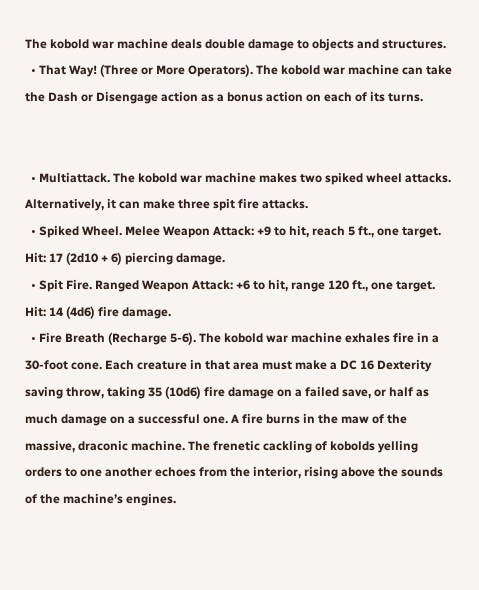The kobold war machine deals double damage to objects and structures.
  • That Way! (Three or More Operators). The kobold war machine can take the Dash or Disengage action as a bonus action on each of its turns.


  • Multiattack. The kobold war machine makes two spiked wheel attacks. Alternatively, it can make three spit fire attacks.
  • Spiked Wheel. Melee Weapon Attack: +9 to hit, reach 5 ft., one target. Hit: 17 (2d10 + 6) piercing damage.
  • Spit Fire. Ranged Weapon Attack: +6 to hit, range 120 ft., one target. Hit: 14 (4d6) fire damage.
  • Fire Breath (Recharge 5-6). The kobold war machine exhales fire in a 30-foot cone. Each creature in that area must make a DC 16 Dexterity saving throw, taking 35 (10d6) fire damage on a failed save, or half as much damage on a successful one. A fire burns in the maw of the massive, draconic machine. The frenetic cackling of kobolds yelling orders to one another echoes from the interior, rising above the sounds of the machine’s engines.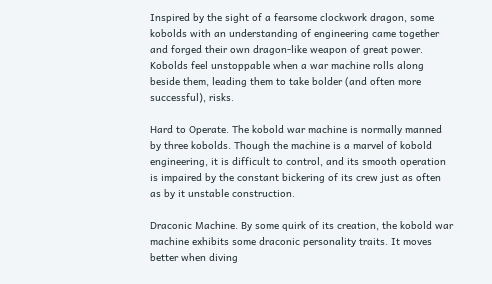Inspired by the sight of a fearsome clockwork dragon, some kobolds with an understanding of engineering came together and forged their own dragon-like weapon of great power. Kobolds feel unstoppable when a war machine rolls along beside them, leading them to take bolder (and often more successful), risks.

Hard to Operate. The kobold war machine is normally manned by three kobolds. Though the machine is a marvel of kobold engineering, it is difficult to control, and its smooth operation is impaired by the constant bickering of its crew just as often as by it unstable construction.

Draconic Machine. By some quirk of its creation, the kobold war machine exhibits some draconic personality traits. It moves better when diving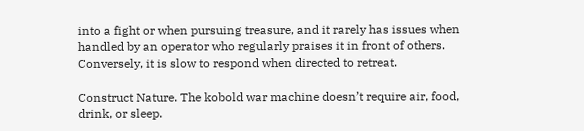into a fight or when pursuing treasure, and it rarely has issues when handled by an operator who regularly praises it in front of others. Conversely, it is slow to respond when directed to retreat.

Construct Nature. The kobold war machine doesn’t require air, food, drink, or sleep.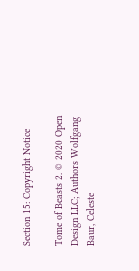Section 15: Copyright Notice

Tome of Beasts 2. © 2020 Open Design LLC; Authors Wolfgang Baur, Celeste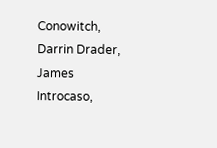Conowitch, Darrin Drader, James Introcaso,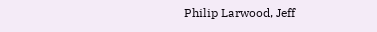Philip Larwood, Jeff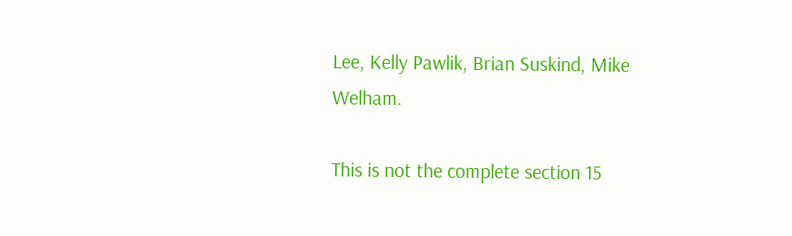Lee, Kelly Pawlik, Brian Suskind, Mike Welham.

This is not the complete section 15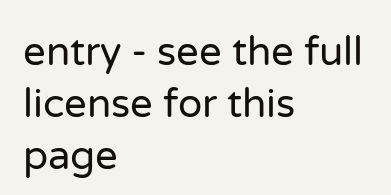entry - see the full license for this page